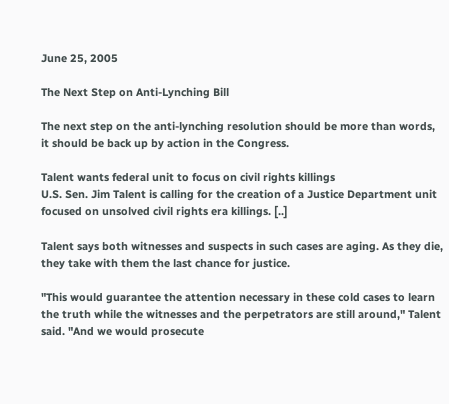June 25, 2005

The Next Step on Anti-Lynching Bill

The next step on the anti-lynching resolution should be more than words, it should be back up by action in the Congress.

Talent wants federal unit to focus on civil rights killings
U.S. Sen. Jim Talent is calling for the creation of a Justice Department unit focused on unsolved civil rights era killings. [..]

Talent says both witnesses and suspects in such cases are aging. As they die, they take with them the last chance for justice.

"This would guarantee the attention necessary in these cold cases to learn the truth while the witnesses and the perpetrators are still around," Talent said. "And we would prosecute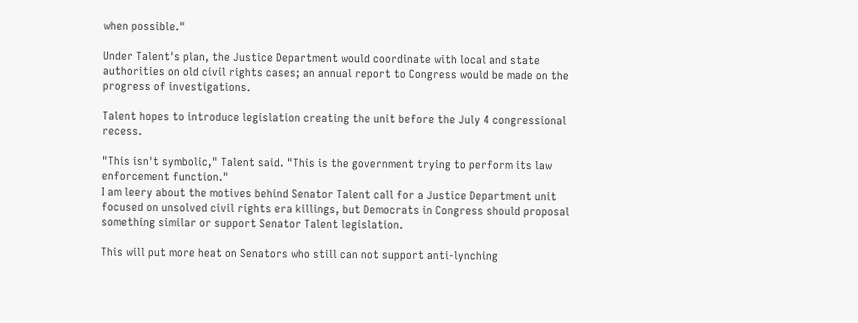when possible."

Under Talent's plan, the Justice Department would coordinate with local and state authorities on old civil rights cases; an annual report to Congress would be made on the progress of investigations.

Talent hopes to introduce legislation creating the unit before the July 4 congressional recess.

"This isn't symbolic," Talent said. "This is the government trying to perform its law enforcement function."
I am leery about the motives behind Senator Talent call for a Justice Department unit focused on unsolved civil rights era killings, but Democrats in Congress should proposal something similar or support Senator Talent legislation.

This will put more heat on Senators who still can not support anti-lynching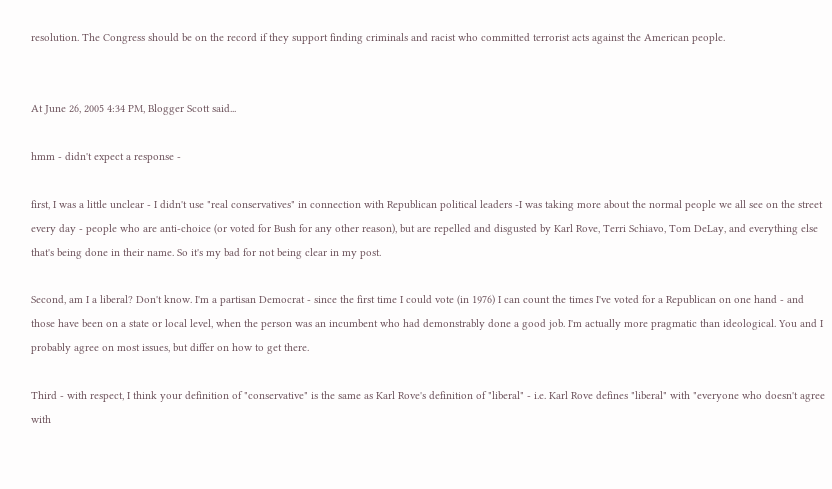resolution. The Congress should be on the record if they support finding criminals and racist who committed terrorist acts against the American people.


At June 26, 2005 4:34 PM, Blogger Scott said...

hmm - didn't expect a response -

first, I was a little unclear - I didn't use "real conservatives" in connection with Republican political leaders -I was taking more about the normal people we all see on the street every day - people who are anti-choice (or voted for Bush for any other reason), but are repelled and disgusted by Karl Rove, Terri Schiavo, Tom DeLay, and everything else that's being done in their name. So it's my bad for not being clear in my post.

Second, am I a liberal? Don't know. I'm a partisan Democrat - since the first time I could vote (in 1976) I can count the times I've voted for a Republican on one hand - and those have been on a state or local level, when the person was an incumbent who had demonstrably done a good job. I'm actually more pragmatic than ideological. You and I probably agree on most issues, but differ on how to get there.

Third - with respect, I think your definition of "conservative" is the same as Karl Rove's definition of "liberal" - i.e. Karl Rove defines "liberal" with "everyone who doesn't agree with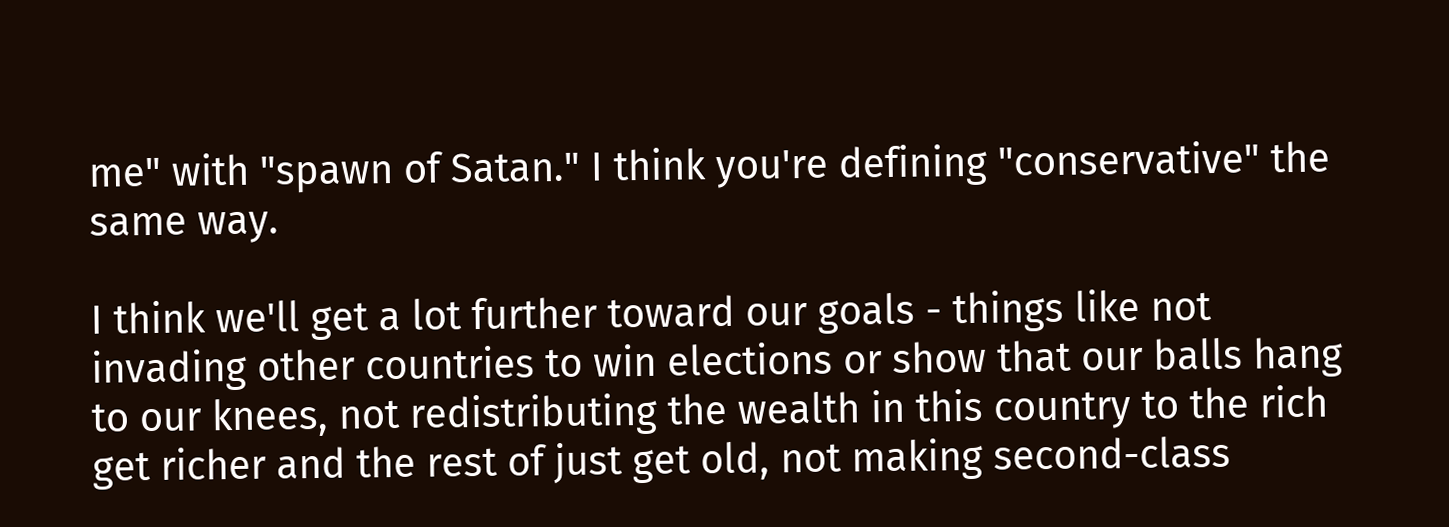me" with "spawn of Satan." I think you're defining "conservative" the same way.

I think we'll get a lot further toward our goals - things like not invading other countries to win elections or show that our balls hang to our knees, not redistributing the wealth in this country to the rich get richer and the rest of just get old, not making second-class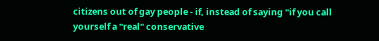citizens out of gay people - if, instead of saying "if you call yourself a "real" conservative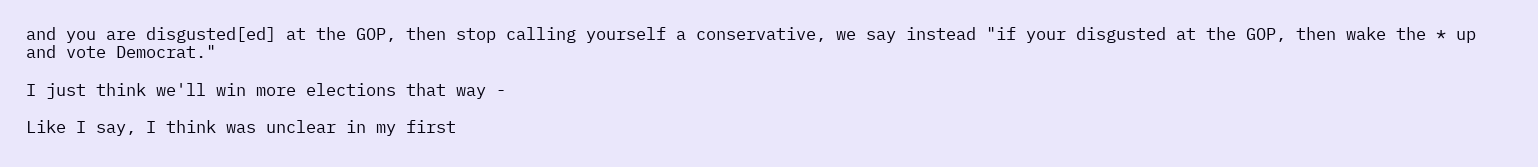and you are disgusted[ed] at the GOP, then stop calling yourself a conservative, we say instead "if your disgusted at the GOP, then wake the * up and vote Democrat."

I just think we'll win more elections that way -

Like I say, I think was unclear in my first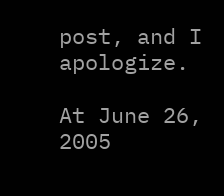post, and I apologize.

At June 26, 2005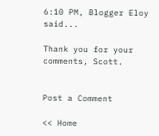6:10 PM, Blogger Eloy said...

Thank you for your comments, Scott.


Post a Comment

<< Home